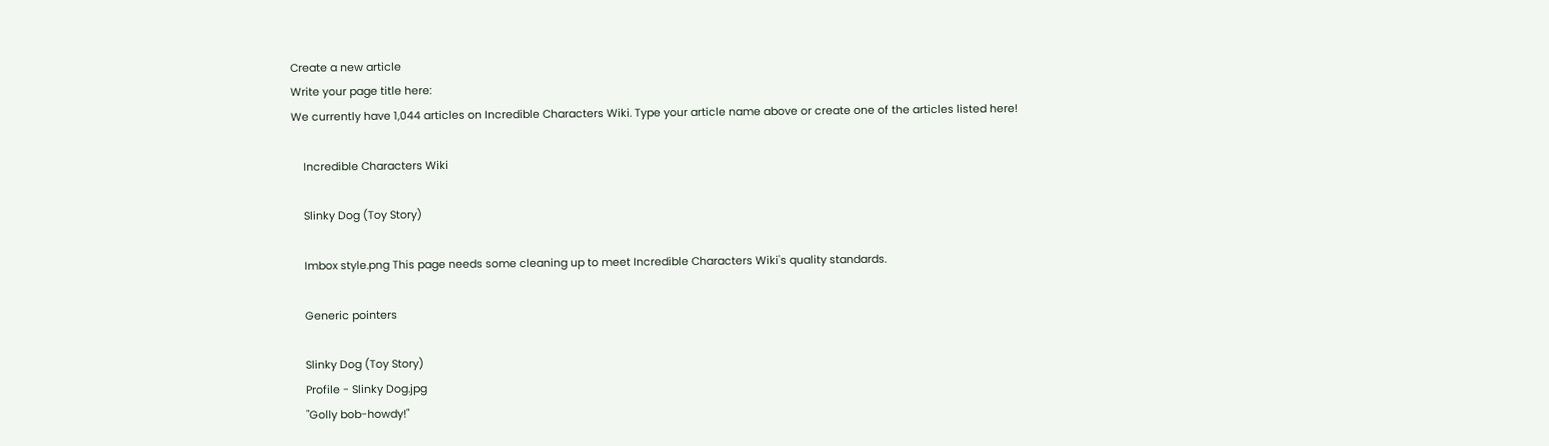Create a new article
Write your page title here:
We currently have 1,044 articles on Incredible Characters Wiki. Type your article name above or create one of the articles listed here!

    Incredible Characters Wiki

    Slinky Dog (Toy Story)

    Imbox style.png This page needs some cleaning up to meet Incredible Characters Wiki's quality standards.

    Generic pointers

    Slinky Dog (Toy Story)
    Profile - Slinky Dog.jpg
    "Golly bob-howdy!"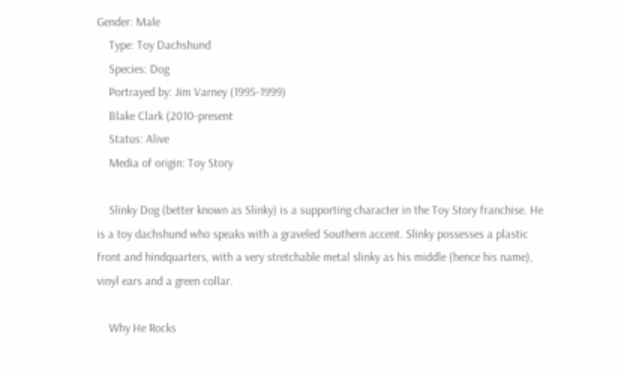Gender: Male
    Type: Toy Dachshund
    Species: Dog
    Portrayed by: Jim Varney (1995-1999)
    Blake Clark (2010-present
    Status: Alive
    Media of origin: Toy Story

    Slinky Dog (better known as Slinky) is a supporting character in the Toy Story franchise. He is a toy dachshund who speaks with a graveled Southern accent. Slinky possesses a plastic front and hindquarters, with a very stretchable metal slinky as his middle (hence his name), vinyl ears and a green collar.

    Why He Rocks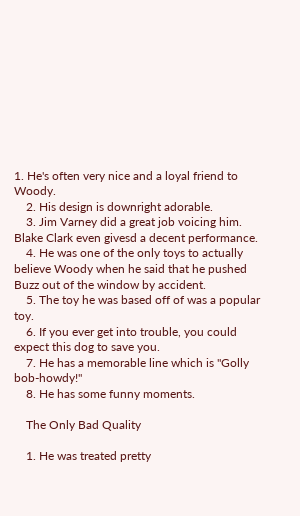1. He's often very nice and a loyal friend to Woody.
    2. His design is downright adorable.
    3. Jim Varney did a great job voicing him. Blake Clark even givesd a decent performance.
    4. He was one of the only toys to actually believe Woody when he said that he pushed Buzz out of the window by accident.
    5. The toy he was based off of was a popular toy.
    6. If you ever get into trouble, you could expect this dog to save you.
    7. He has a memorable line which is "Golly bob-howdy!"
    8. He has some funny moments.

    The Only Bad Quality

    1. He was treated pretty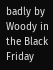badly by Woody in the Black Friday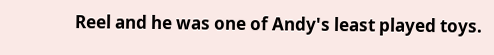Reel and he was one of Andy's least played toys.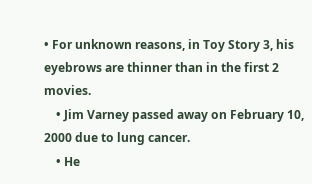• For unknown reasons, in Toy Story 3, his eyebrows are thinner than in the first 2 movies.
    • Jim Varney passed away on February 10, 2000 due to lung cancer.
    • He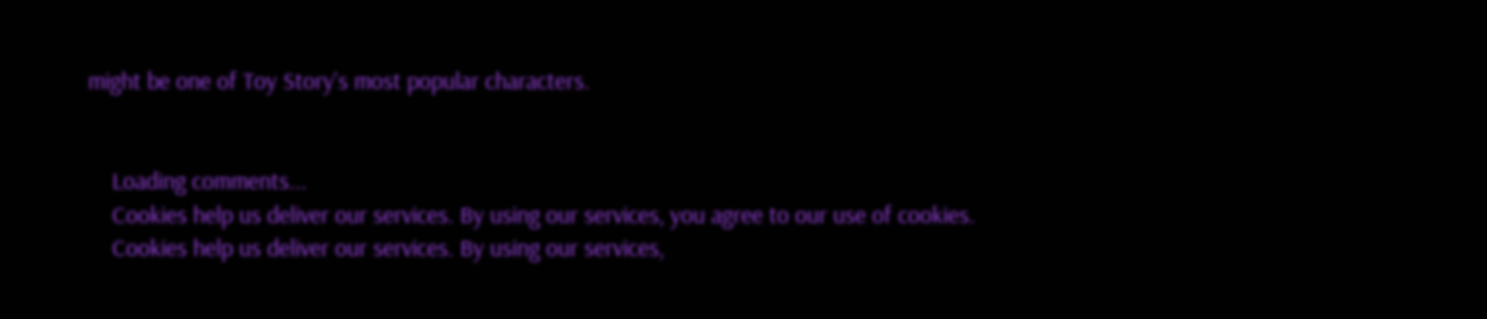might be one of Toy Story's most popular characters.


    Loading comments...
    Cookies help us deliver our services. By using our services, you agree to our use of cookies.
    Cookies help us deliver our services. By using our services,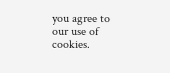you agree to our use of cookies.